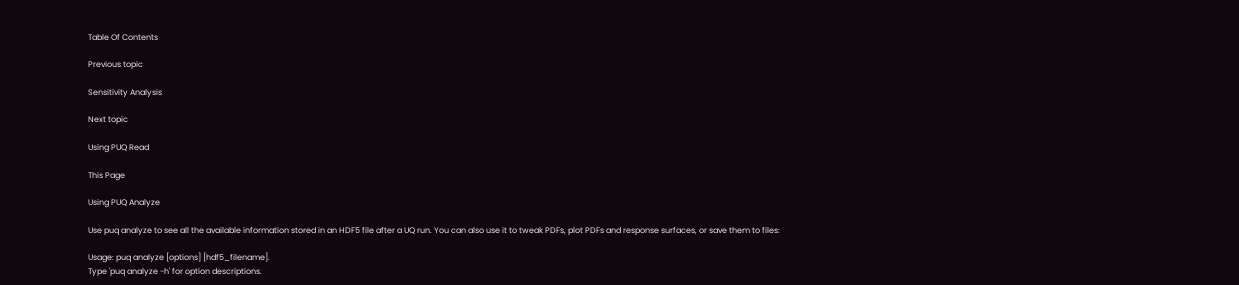Table Of Contents

Previous topic

Sensitivity Analysis

Next topic

Using PUQ Read

This Page

Using PUQ Analyze

Use puq analyze to see all the available information stored in an HDF5 file after a UQ run. You can also use it to tweak PDFs, plot PDFs and response surfaces, or save them to files:

Usage: puq analyze [options] [hdf5_filename].
Type 'puq analyze -h' for option descriptions.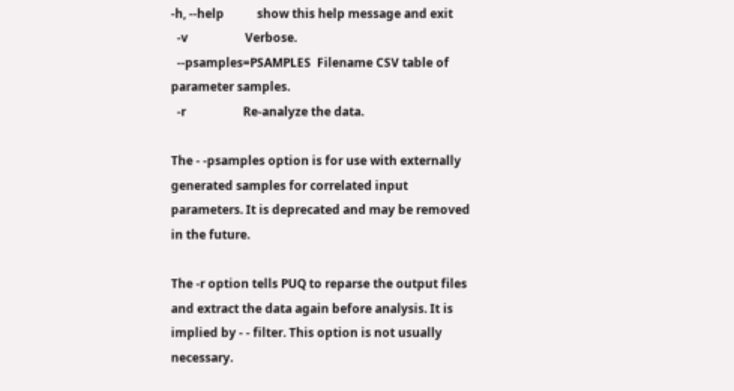-h, --help           show this help message and exit
  -v                   Verbose.
  --psamples=PSAMPLES  Filename CSV table of parameter samples.
  -r                   Re-analyze the data.

The - -psamples option is for use with externally generated samples for correlated input parameters. It is deprecated and may be removed in the future.

The -r option tells PUQ to reparse the output files and extract the data again before analysis. It is implied by - - filter. This option is not usually necessary.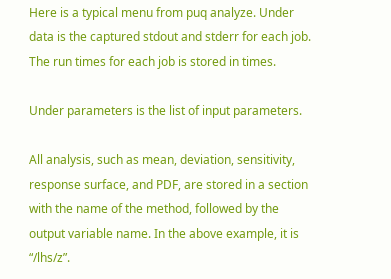Here is a typical menu from puq analyze. Under data is the captured stdout and stderr for each job. The run times for each job is stored in times.

Under parameters is the list of input parameters.

All analysis, such as mean, deviation, sensitivity, response surface, and PDF, are stored in a section with the name of the method, followed by the output variable name. In the above example, it is “/lhs/z”.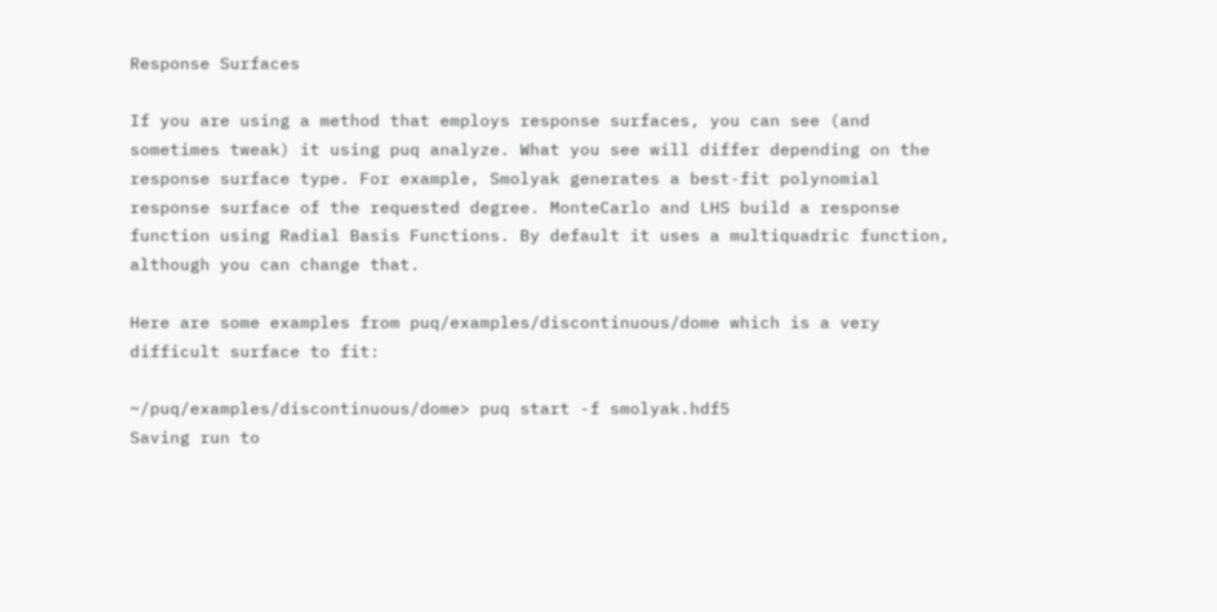Response Surfaces

If you are using a method that employs response surfaces, you can see (and sometimes tweak) it using puq analyze. What you see will differ depending on the response surface type. For example, Smolyak generates a best-fit polynomial response surface of the requested degree. MonteCarlo and LHS build a response function using Radial Basis Functions. By default it uses a multiquadric function, although you can change that.

Here are some examples from puq/examples/discontinuous/dome which is a very difficult surface to fit:

~/puq/examples/discontinuous/dome> puq start -f smolyak.hdf5
Saving run to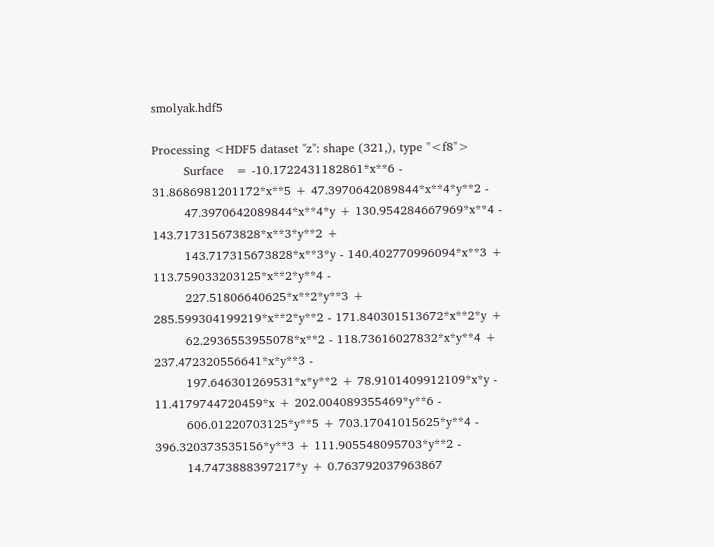smolyak.hdf5

Processing <HDF5 dataset "z": shape (321,), type "<f8">
        Surface   = -10.1722431182861*x**6 - 31.8686981201172*x**5 + 47.3970642089844*x**4*y**2 -
        47.3970642089844*x**4*y + 130.954284667969*x**4 - 143.717315673828*x**3*y**2 +
        143.717315673828*x**3*y - 140.402770996094*x**3 + 113.759033203125*x**2*y**4 -
        227.51806640625*x**2*y**3 + 285.599304199219*x**2*y**2 - 171.840301513672*x**2*y +
        62.2936553955078*x**2 - 118.73616027832*x*y**4 + 237.472320556641*x*y**3 -
        197.646301269531*x*y**2 + 78.9101409912109*x*y - 11.4179744720459*x + 202.004089355469*y**6 -
        606.01220703125*y**5 + 703.17041015625*y**4 - 396.320373535156*y**3 + 111.905548095703*y**2 -
        14.7473888397217*y + 0.763792037963867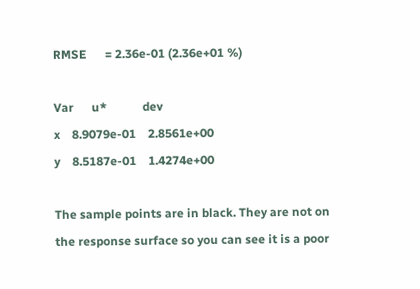RMSE      = 2.36e-01 (2.36e+01 %)

Var      u*            dev
x    8.9079e-01    2.8561e+00
y    8.5187e-01    1.4274e+00

The sample points are in black. They are not on the response surface so you can see it is a poor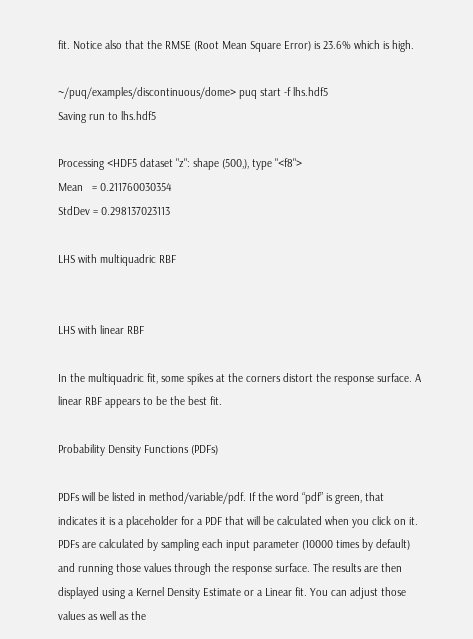fit. Notice also that the RMSE (Root Mean Square Error) is 23.6% which is high.

~/puq/examples/discontinuous/dome> puq start -f lhs.hdf5
Saving run to lhs.hdf5

Processing <HDF5 dataset "z": shape (500,), type "<f8">
Mean   = 0.211760030354
StdDev = 0.298137023113

LHS with multiquadric RBF


LHS with linear RBF

In the multiquadric fit, some spikes at the corners distort the response surface. A linear RBF appears to be the best fit.

Probability Density Functions (PDFs)

PDFs will be listed in method/variable/pdf. If the word “pdf” is green, that indicates it is a placeholder for a PDF that will be calculated when you click on it. PDFs are calculated by sampling each input parameter (10000 times by default) and running those values through the response surface. The results are then displayed using a Kernel Density Estimate or a Linear fit. You can adjust those values as well as the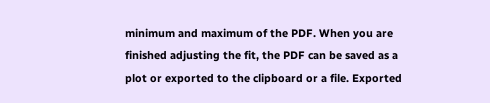minimum and maximum of the PDF. When you are finished adjusting the fit, the PDF can be saved as a plot or exported to the clipboard or a file. Exported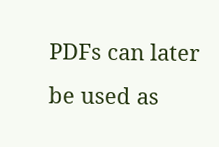PDFs can later be used as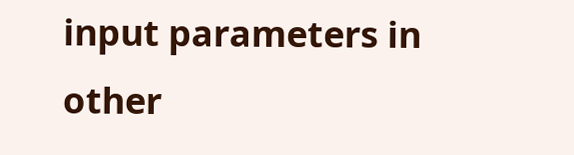input parameters in other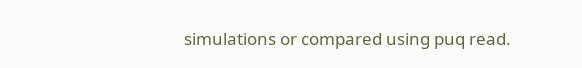simulations or compared using puq read.